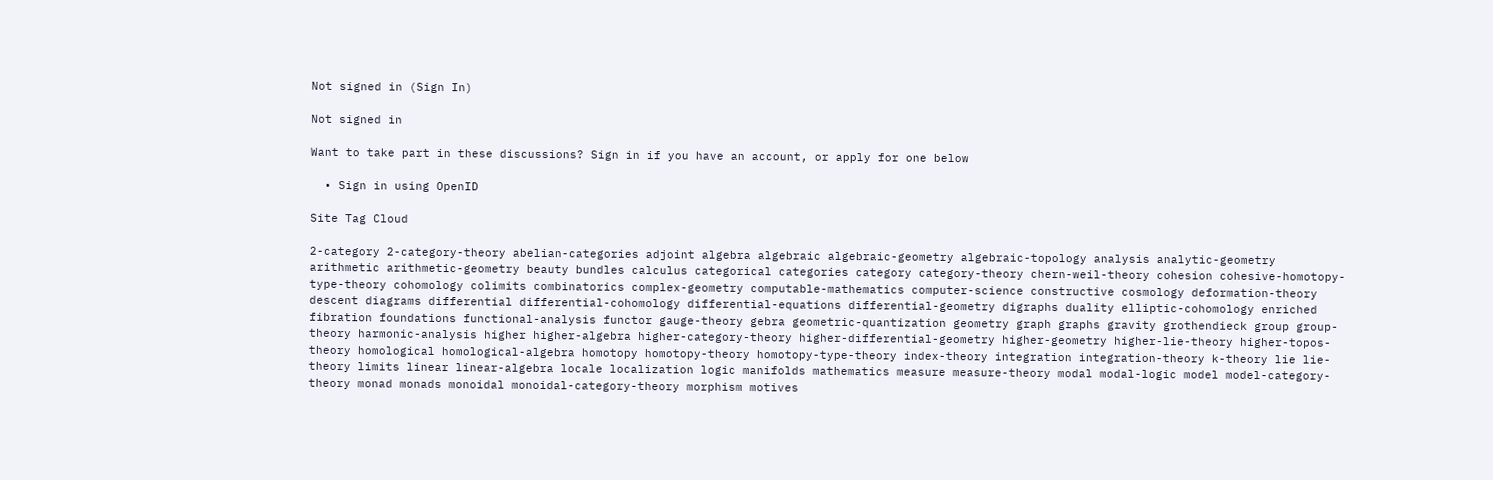Not signed in (Sign In)

Not signed in

Want to take part in these discussions? Sign in if you have an account, or apply for one below

  • Sign in using OpenID

Site Tag Cloud

2-category 2-category-theory abelian-categories adjoint algebra algebraic algebraic-geometry algebraic-topology analysis analytic-geometry arithmetic arithmetic-geometry beauty bundles calculus categorical categories category category-theory chern-weil-theory cohesion cohesive-homotopy-type-theory cohomology colimits combinatorics complex-geometry computable-mathematics computer-science constructive cosmology deformation-theory descent diagrams differential differential-cohomology differential-equations differential-geometry digraphs duality elliptic-cohomology enriched fibration foundations functional-analysis functor gauge-theory gebra geometric-quantization geometry graph graphs gravity grothendieck group group-theory harmonic-analysis higher higher-algebra higher-category-theory higher-differential-geometry higher-geometry higher-lie-theory higher-topos-theory homological homological-algebra homotopy homotopy-theory homotopy-type-theory index-theory integration integration-theory k-theory lie lie-theory limits linear linear-algebra locale localization logic manifolds mathematics measure measure-theory modal modal-logic model model-category-theory monad monads monoidal monoidal-category-theory morphism motives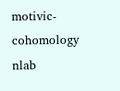motivic-cohomology nlab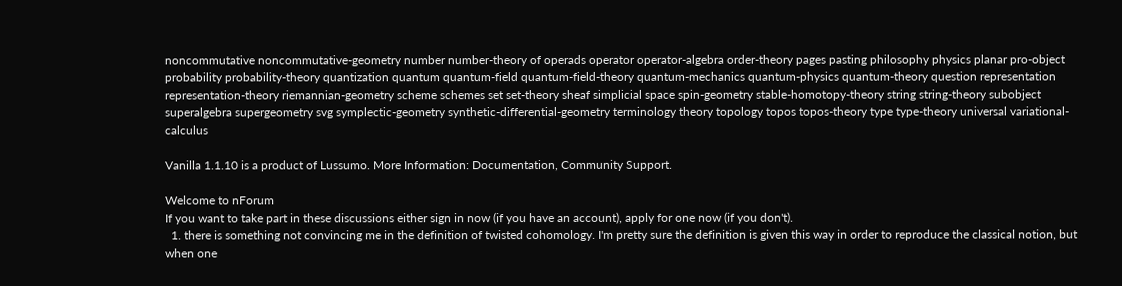noncommutative noncommutative-geometry number number-theory of operads operator operator-algebra order-theory pages pasting philosophy physics planar pro-object probability probability-theory quantization quantum quantum-field quantum-field-theory quantum-mechanics quantum-physics quantum-theory question representation representation-theory riemannian-geometry scheme schemes set set-theory sheaf simplicial space spin-geometry stable-homotopy-theory string string-theory subobject superalgebra supergeometry svg symplectic-geometry synthetic-differential-geometry terminology theory topology topos topos-theory type type-theory universal variational-calculus

Vanilla 1.1.10 is a product of Lussumo. More Information: Documentation, Community Support.

Welcome to nForum
If you want to take part in these discussions either sign in now (if you have an account), apply for one now (if you don't).
  1. there is something not convincing me in the definition of twisted cohomology. I'm pretty sure the definition is given this way in order to reproduce the classical notion, but when one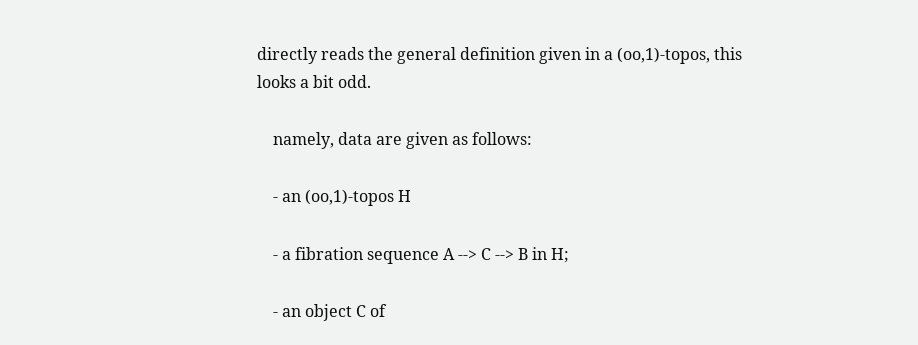directly reads the general definition given in a (oo,1)-topos, this looks a bit odd.

    namely, data are given as follows:

    - an (oo,1)-topos H

    - a fibration sequence A --> C --> B in H;

    - an object C of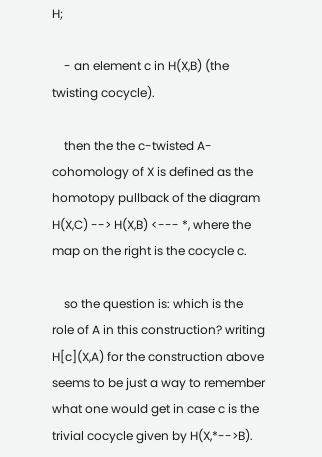H;

    - an element c in H(X,B) (the twisting cocycle).

    then the the c-twisted A-cohomology of X is defined as the homotopy pullback of the diagram H(X,C) --> H(X,B) <--- *, where the map on the right is the cocycle c.

    so the question is: which is the role of A in this construction? writing H[c](X,A) for the construction above seems to be just a way to remember what one would get in case c is the trivial cocycle given by H(X,*-->B).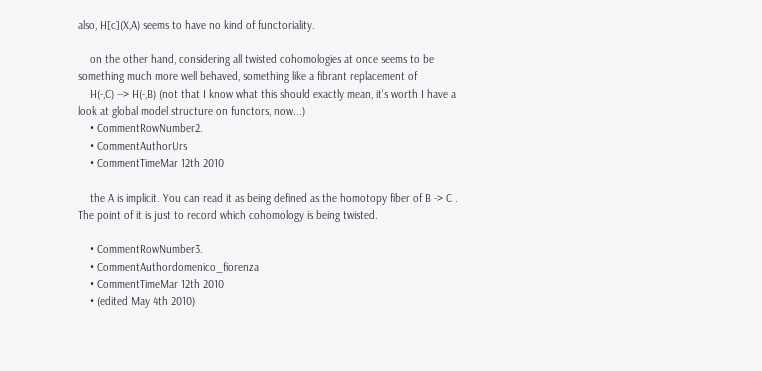also, H[c](X,A) seems to have no kind of functoriality.

    on the other hand, considering all twisted cohomologies at once seems to be something much more well behaved, something like a fibrant replacement of
    H(-,C) --> H(-,B) (not that I know what this should exactly mean, it's worth I have a look at global model structure on functors, now...)
    • CommentRowNumber2.
    • CommentAuthorUrs
    • CommentTimeMar 12th 2010

    the A is implicit. You can read it as being defined as the homotopy fiber of B -> C . The point of it is just to record which cohomology is being twisted.

    • CommentRowNumber3.
    • CommentAuthordomenico_fiorenza
    • CommentTimeMar 12th 2010
    • (edited May 4th 2010)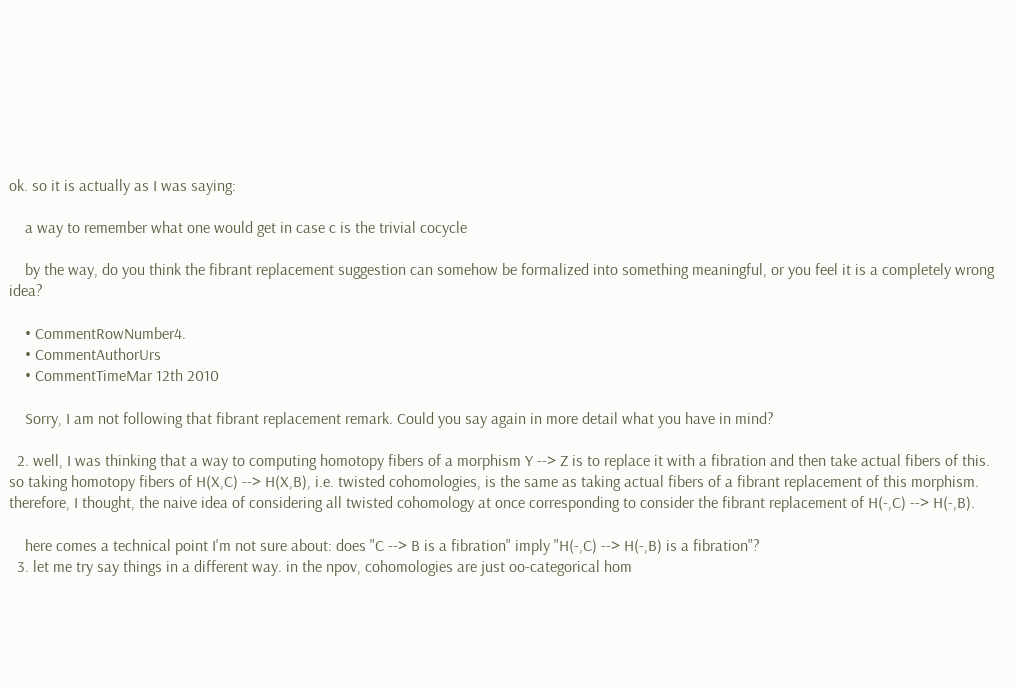ok. so it is actually as I was saying:

    a way to remember what one would get in case c is the trivial cocycle

    by the way, do you think the fibrant replacement suggestion can somehow be formalized into something meaningful, or you feel it is a completely wrong idea?

    • CommentRowNumber4.
    • CommentAuthorUrs
    • CommentTimeMar 12th 2010

    Sorry, I am not following that fibrant replacement remark. Could you say again in more detail what you have in mind?

  2. well, I was thinking that a way to computing homotopy fibers of a morphism Y --> Z is to replace it with a fibration and then take actual fibers of this. so taking homotopy fibers of H(X,C) --> H(X,B), i.e. twisted cohomologies, is the same as taking actual fibers of a fibrant replacement of this morphism. therefore, I thought, the naive idea of considering all twisted cohomology at once corresponding to consider the fibrant replacement of H(-,C) --> H(-,B).

    here comes a technical point I'm not sure about: does "C --> B is a fibration" imply "H(-,C) --> H(-,B) is a fibration"?
  3. let me try say things in a different way. in the npov, cohomologies are just oo-categorical hom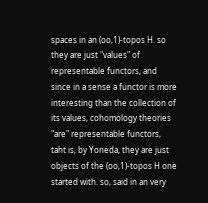spaces in an (oo,1)-topos H. so they are just "values" of representable functors, and since in a sense a functor is more interesting than the collection of its values, cohomology theories "are" representable functors, taht is, by Yoneda, they are just objects of the (oo,1)-topos H one started with. so, said in an very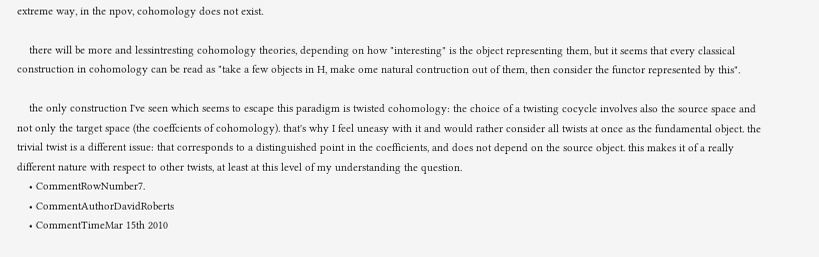extreme way, in the npov, cohomology does not exist.

    there will be more and lessintresting cohomology theories, depending on how "interesting" is the object representing them, but it seems that every classical construction in cohomology can be read as "take a few objects in H, make ome natural contruction out of them, then consider the functor represented by this".

    the only construction I've seen which seems to escape this paradigm is twisted cohomology: the choice of a twisting cocycle involves also the source space and not only the target space (the coeffcients of cohomology). that's why I feel uneasy with it and would rather consider all twists at once as the fundamental object. the trivial twist is a different issue: that corresponds to a distinguished point in the coefficients, and does not depend on the source object. this makes it of a really different nature with respect to other twists, at least at this level of my understanding the question.
    • CommentRowNumber7.
    • CommentAuthorDavidRoberts
    • CommentTimeMar 15th 2010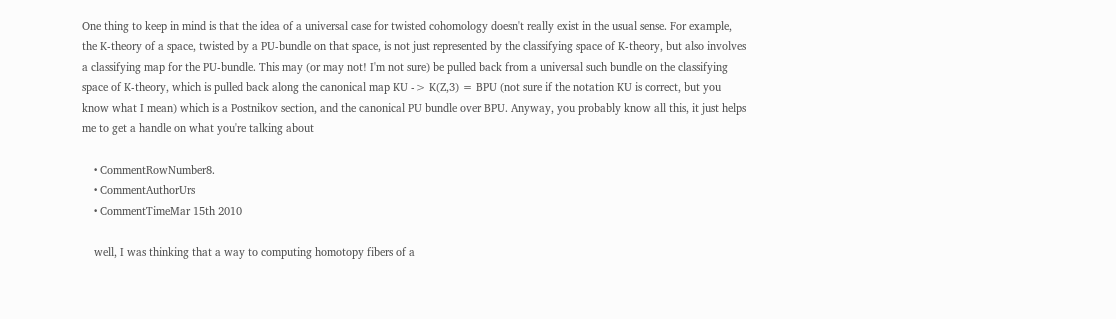One thing to keep in mind is that the idea of a universal case for twisted cohomology doesn't really exist in the usual sense. For example, the K-theory of a space, twisted by a PU-bundle on that space, is not just represented by the classifying space of K-theory, but also involves a classifying map for the PU-bundle. This may (or may not! I'm not sure) be pulled back from a universal such bundle on the classifying space of K-theory, which is pulled back along the canonical map KU -> K(Z,3) = BPU (not sure if the notation KU is correct, but you know what I mean) which is a Postnikov section, and the canonical PU bundle over BPU. Anyway, you probably know all this, it just helps me to get a handle on what you're talking about

    • CommentRowNumber8.
    • CommentAuthorUrs
    • CommentTimeMar 15th 2010

    well, I was thinking that a way to computing homotopy fibers of a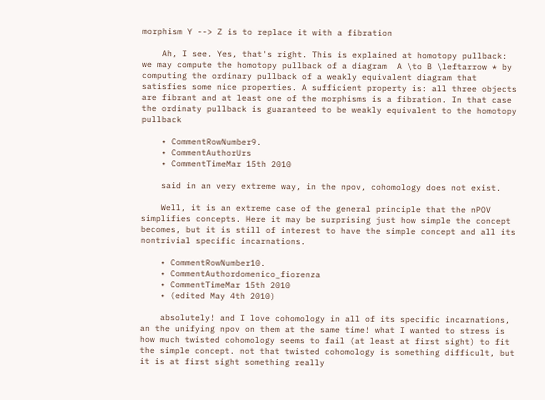morphism Y --> Z is to replace it with a fibration

    Ah, I see. Yes, that's right. This is explained at homotopy pullback: we may compute the homotopy pullback of a diagram  A \to B \leftarrow * by computing the ordinary pullback of a weakly equivalent diagram that satisfies some nice properties. A sufficient property is: all three objects are fibrant and at least one of the morphisms is a fibration. In that case the ordinaty pullback is guaranteed to be weakly equivalent to the homotopy pullback

    • CommentRowNumber9.
    • CommentAuthorUrs
    • CommentTimeMar 15th 2010

    said in an very extreme way, in the npov, cohomology does not exist.

    Well, it is an extreme case of the general principle that the nPOV simplifies concepts. Here it may be surprising just how simple the concept becomes, but it is still of interest to have the simple concept and all its nontrivial specific incarnations.

    • CommentRowNumber10.
    • CommentAuthordomenico_fiorenza
    • CommentTimeMar 15th 2010
    • (edited May 4th 2010)

    absolutely! and I love cohomology in all of its specific incarnations, an the unifying npov on them at the same time! what I wanted to stress is how much twisted cohomology seems to fail (at least at first sight) to fit the simple concept. not that twisted cohomology is something difficult, but it is at first sight something really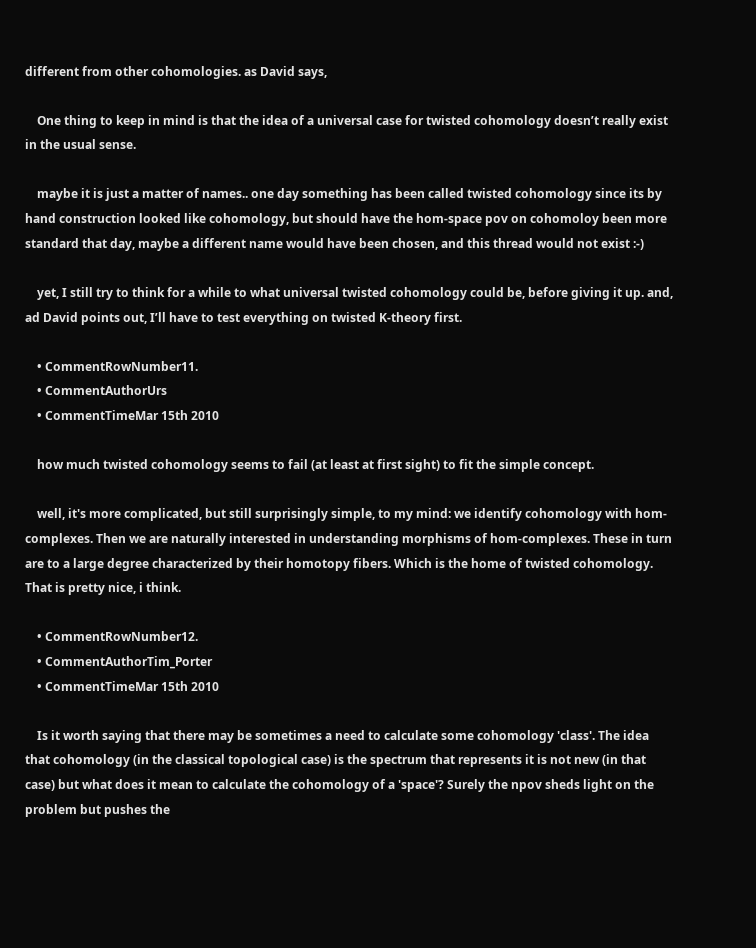different from other cohomologies. as David says,

    One thing to keep in mind is that the idea of a universal case for twisted cohomology doesn’t really exist in the usual sense.

    maybe it is just a matter of names.. one day something has been called twisted cohomology since its by hand construction looked like cohomology, but should have the hom-space pov on cohomoloy been more standard that day, maybe a different name would have been chosen, and this thread would not exist :-)

    yet, I still try to think for a while to what universal twisted cohomology could be, before giving it up. and, ad David points out, I’ll have to test everything on twisted K-theory first.

    • CommentRowNumber11.
    • CommentAuthorUrs
    • CommentTimeMar 15th 2010

    how much twisted cohomology seems to fail (at least at first sight) to fit the simple concept.

    well, it's more complicated, but still surprisingly simple, to my mind: we identify cohomology with hom-complexes. Then we are naturally interested in understanding morphisms of hom-complexes. These in turn are to a large degree characterized by their homotopy fibers. Which is the home of twisted cohomology. That is pretty nice, i think.

    • CommentRowNumber12.
    • CommentAuthorTim_Porter
    • CommentTimeMar 15th 2010

    Is it worth saying that there may be sometimes a need to calculate some cohomology 'class'. The idea that cohomology (in the classical topological case) is the spectrum that represents it is not new (in that case) but what does it mean to calculate the cohomology of a 'space'? Surely the npov sheds light on the problem but pushes the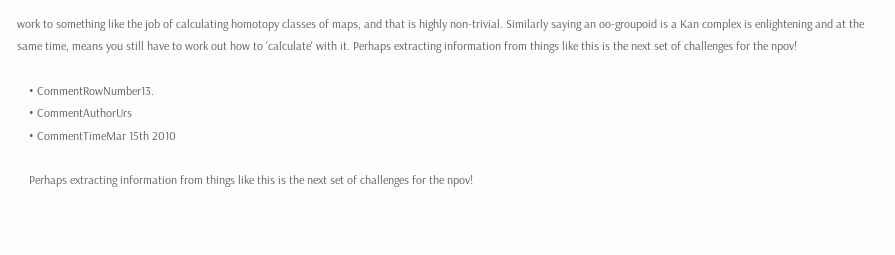work to something like the job of calculating homotopy classes of maps, and that is highly non-trivial. Similarly saying an oo-groupoid is a Kan complex is enlightening and at the same time, means you still have to work out how to 'calculate' with it. Perhaps extracting information from things like this is the next set of challenges for the npov!

    • CommentRowNumber13.
    • CommentAuthorUrs
    • CommentTimeMar 15th 2010

    Perhaps extracting information from things like this is the next set of challenges for the npov!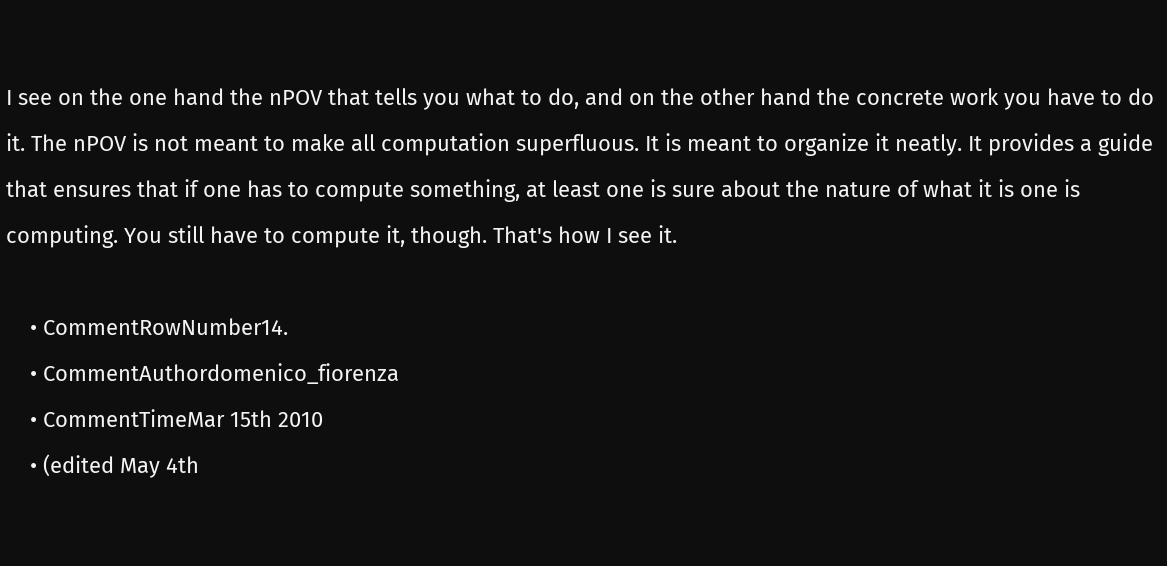I see on the one hand the nPOV that tells you what to do, and on the other hand the concrete work you have to do it. The nPOV is not meant to make all computation superfluous. It is meant to organize it neatly. It provides a guide that ensures that if one has to compute something, at least one is sure about the nature of what it is one is computing. You still have to compute it, though. That's how I see it.

    • CommentRowNumber14.
    • CommentAuthordomenico_fiorenza
    • CommentTimeMar 15th 2010
    • (edited May 4th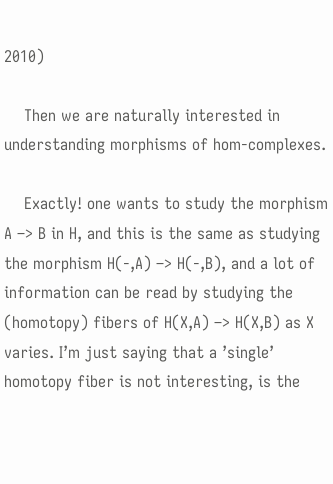2010)

    Then we are naturally interested in understanding morphisms of hom-complexes.

    Exactly! one wants to study the morphism A –> B in H, and this is the same as studying the morphism H(-,A) –> H(-,B), and a lot of information can be read by studying the (homotopy) fibers of H(X,A) –> H(X,B) as X varies. I’m just saying that a ’single’ homotopy fiber is not interesting, is the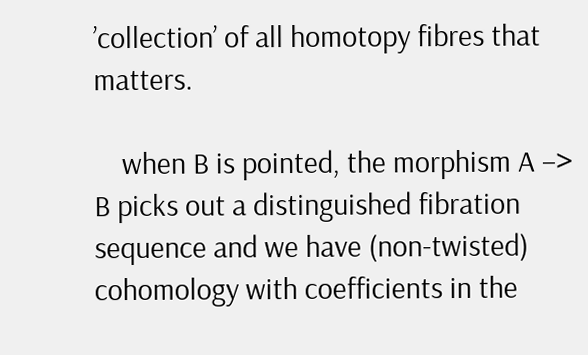’collection’ of all homotopy fibres that matters.

    when B is pointed, the morphism A –> B picks out a distinguished fibration sequence and we have (non-twisted) cohomology with coefficients in the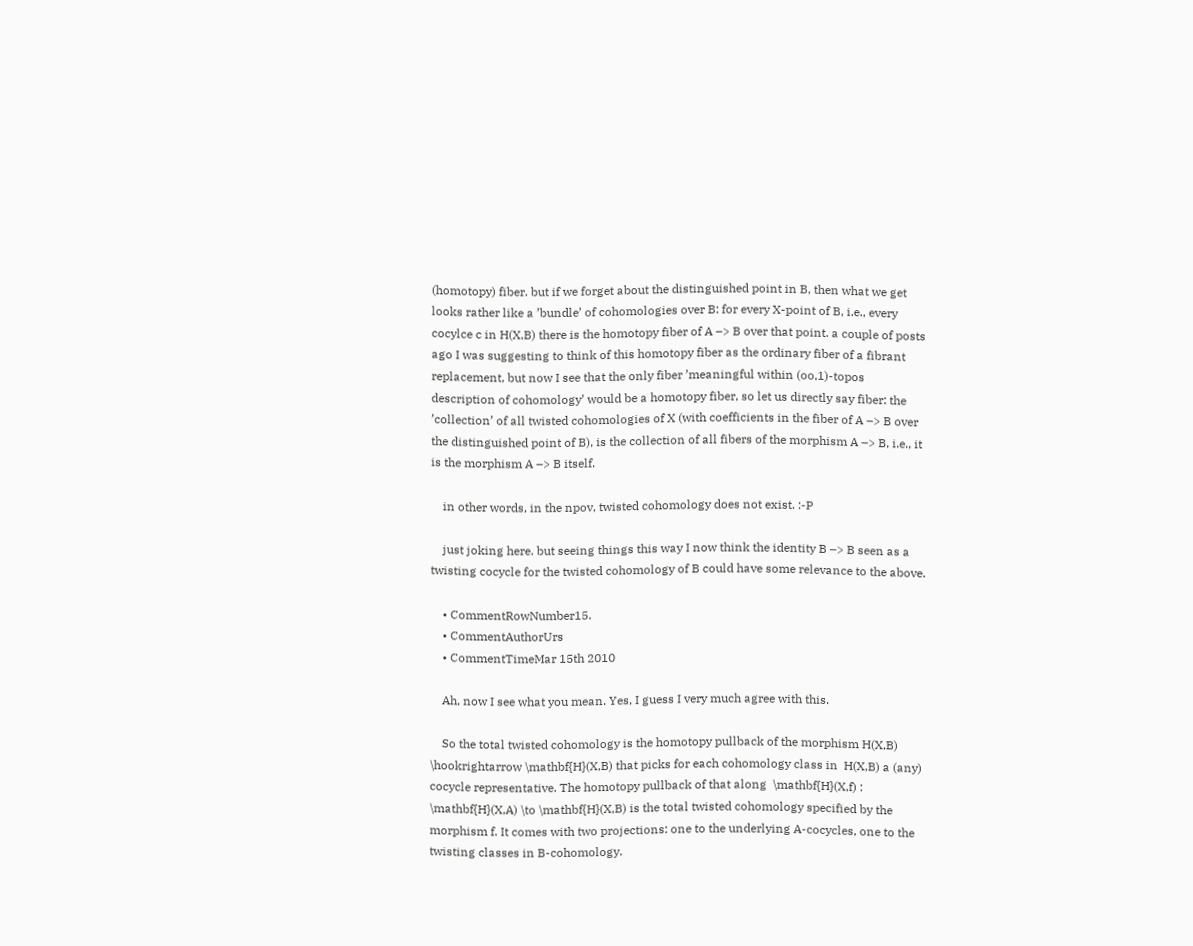(homotopy) fiber. but if we forget about the distinguished point in B, then what we get looks rather like a ’bundle’ of cohomologies over B: for every X-point of B, i.e., every cocylce c in H(X,B) there is the homotopy fiber of A –> B over that point. a couple of posts ago I was suggesting to think of this homotopy fiber as the ordinary fiber of a fibrant replacement, but now I see that the only fiber ’meaningful within (oo,1)-topos description of cohomology’ would be a homotopy fiber, so let us directly say fiber: the ’collection’ of all twisted cohomologies of X (with coefficients in the fiber of A –> B over the distinguished point of B), is the collection of all fibers of the morphism A –> B, i.e., it is the morphism A –> B itself.

    in other words, in the npov, twisted cohomology does not exist. :-P

    just joking here. but seeing things this way I now think the identity B –> B seen as a twisting cocycle for the twisted cohomology of B could have some relevance to the above.

    • CommentRowNumber15.
    • CommentAuthorUrs
    • CommentTimeMar 15th 2010

    Ah, now I see what you mean. Yes, I guess I very much agree with this.

    So the total twisted cohomology is the homotopy pullback of the morphism H(X,B) \hookrightarrow \mathbf{H}(X,B) that picks for each cohomology class in  H(X,B) a (any) cocycle representative. The homotopy pullback of that along  \mathbf{H}(X,f) : \mathbf{H}(X,A) \to \mathbf{H}(X,B) is the total twisted cohomology specified by the morphism f. It comes with two projections: one to the underlying A-cocycles, one to the twisting classes in B-cohomology.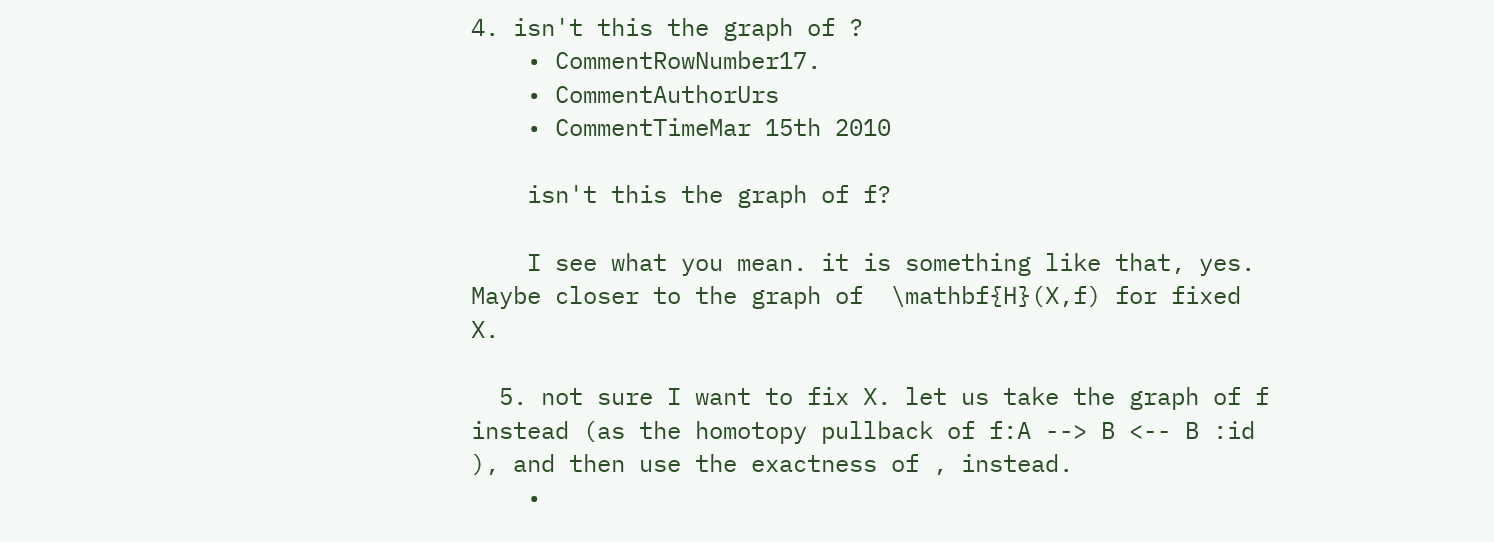4. isn't this the graph of ?
    • CommentRowNumber17.
    • CommentAuthorUrs
    • CommentTimeMar 15th 2010

    isn't this the graph of f?

    I see what you mean. it is something like that, yes. Maybe closer to the graph of  \mathbf{H}(X,f) for fixed X.

  5. not sure I want to fix X. let us take the graph of f instead (as the homotopy pullback of f:A --> B <-- B :id ), and then use the exactness of , instead.
    •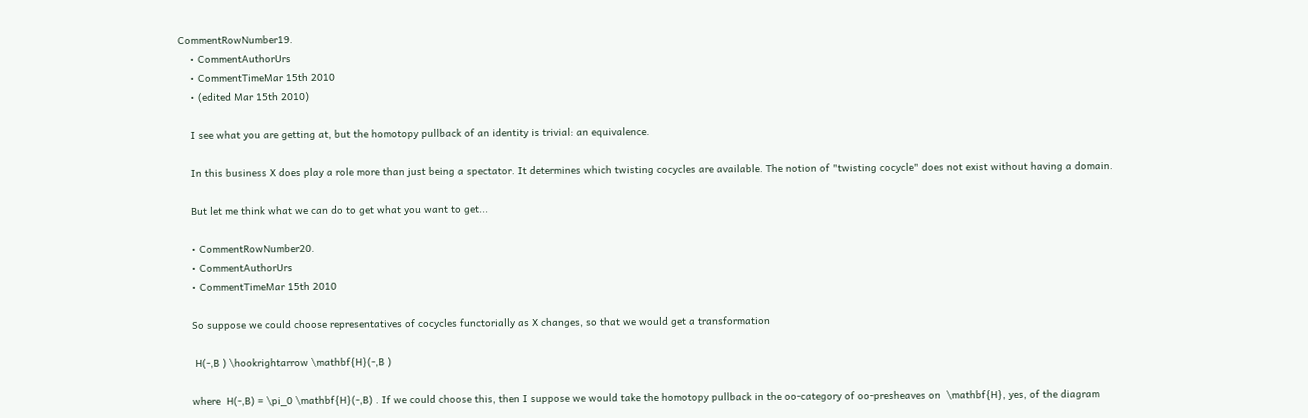CommentRowNumber19.
    • CommentAuthorUrs
    • CommentTimeMar 15th 2010
    • (edited Mar 15th 2010)

    I see what you are getting at, but the homotopy pullback of an identity is trivial: an equivalence.

    In this business X does play a role more than just being a spectator. It determines which twisting cocycles are available. The notion of "twisting cocycle" does not exist without having a domain.

    But let me think what we can do to get what you want to get...

    • CommentRowNumber20.
    • CommentAuthorUrs
    • CommentTimeMar 15th 2010

    So suppose we could choose representatives of cocycles functorially as X changes, so that we would get a transformation

     H(-,B ) \hookrightarrow \mathbf{H}(-,B )

    where  H(-,B) = \pi_0 \mathbf{H}(-,B) . If we could choose this, then I suppose we would take the homotopy pullback in the oo-category of oo-presheaves on  \mathbf{H}, yes, of the diagram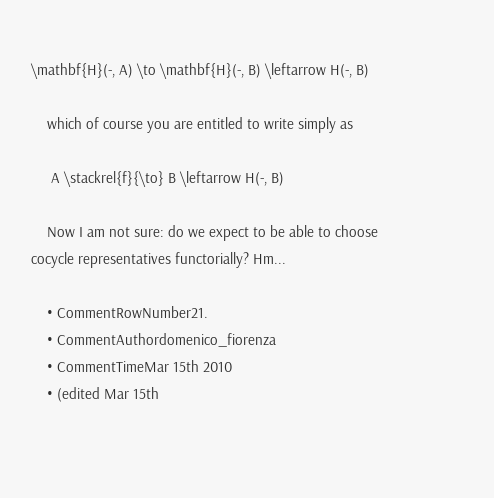\mathbf{H}(-, A) \to \mathbf{H}(-, B) \leftarrow H(-, B)

    which of course you are entitled to write simply as

     A \stackrel{f}{\to} B \leftarrow H(-, B)

    Now I am not sure: do we expect to be able to choose cocycle representatives functorially? Hm...

    • CommentRowNumber21.
    • CommentAuthordomenico_fiorenza
    • CommentTimeMar 15th 2010
    • (edited Mar 15th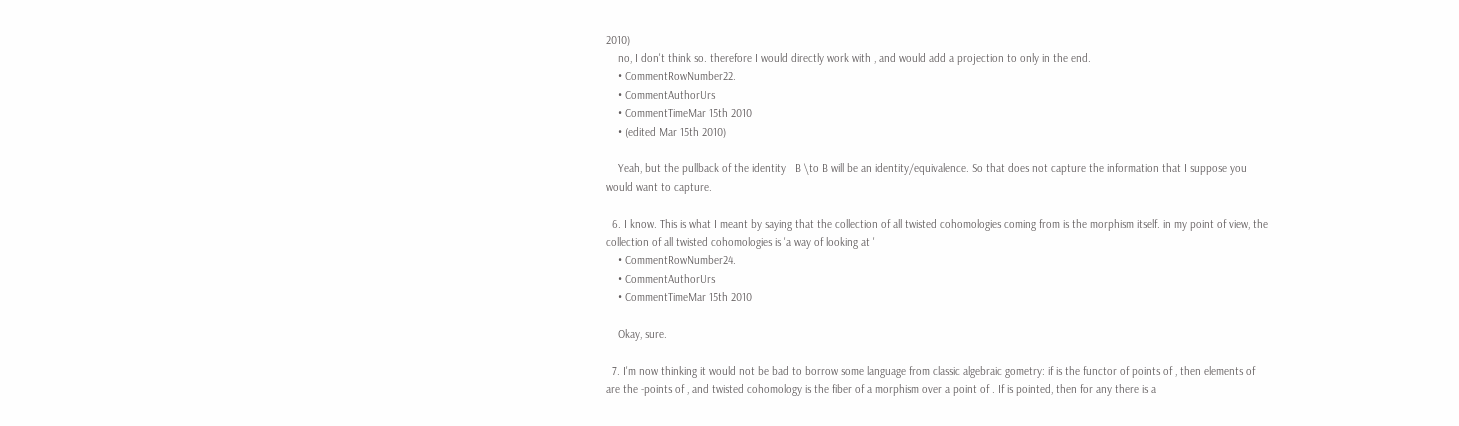2010)
    no, I don't think so. therefore I would directly work with , and would add a projection to only in the end.
    • CommentRowNumber22.
    • CommentAuthorUrs
    • CommentTimeMar 15th 2010
    • (edited Mar 15th 2010)

    Yeah, but the pullback of the identity   B \to B will be an identity/equivalence. So that does not capture the information that I suppose you would want to capture.

  6. I know. This is what I meant by saying that the collection of all twisted cohomologies coming from is the morphism itself. in my point of view, the collection of all twisted cohomologies is 'a way of looking at '
    • CommentRowNumber24.
    • CommentAuthorUrs
    • CommentTimeMar 15th 2010

    Okay, sure.

  7. I'm now thinking it would not be bad to borrow some language from classic algebraic gometry: if is the functor of points of , then elements of are the -points of , and twisted cohomology is the fiber of a morphism over a point of . If is pointed, then for any there is a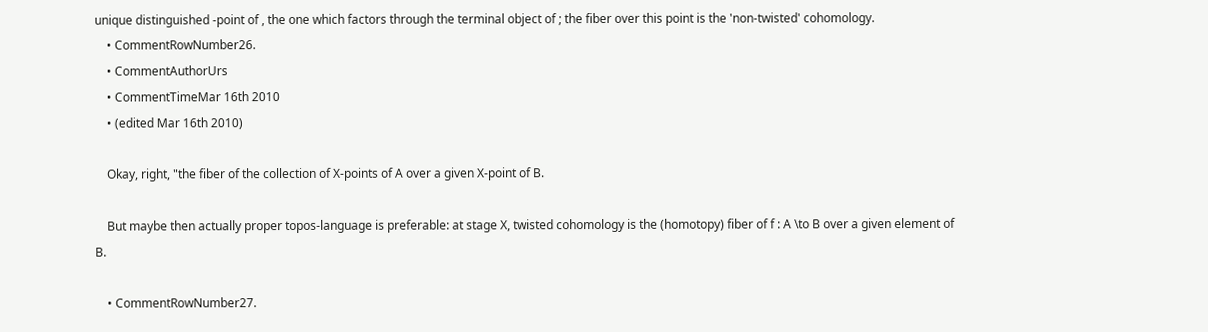unique distinguished -point of , the one which factors through the terminal object of ; the fiber over this point is the 'non-twisted' cohomology.
    • CommentRowNumber26.
    • CommentAuthorUrs
    • CommentTimeMar 16th 2010
    • (edited Mar 16th 2010)

    Okay, right, "the fiber of the collection of X-points of A over a given X-point of B.

    But maybe then actually proper topos-language is preferable: at stage X, twisted cohomology is the (homotopy) fiber of f : A \to B over a given element of B.

    • CommentRowNumber27.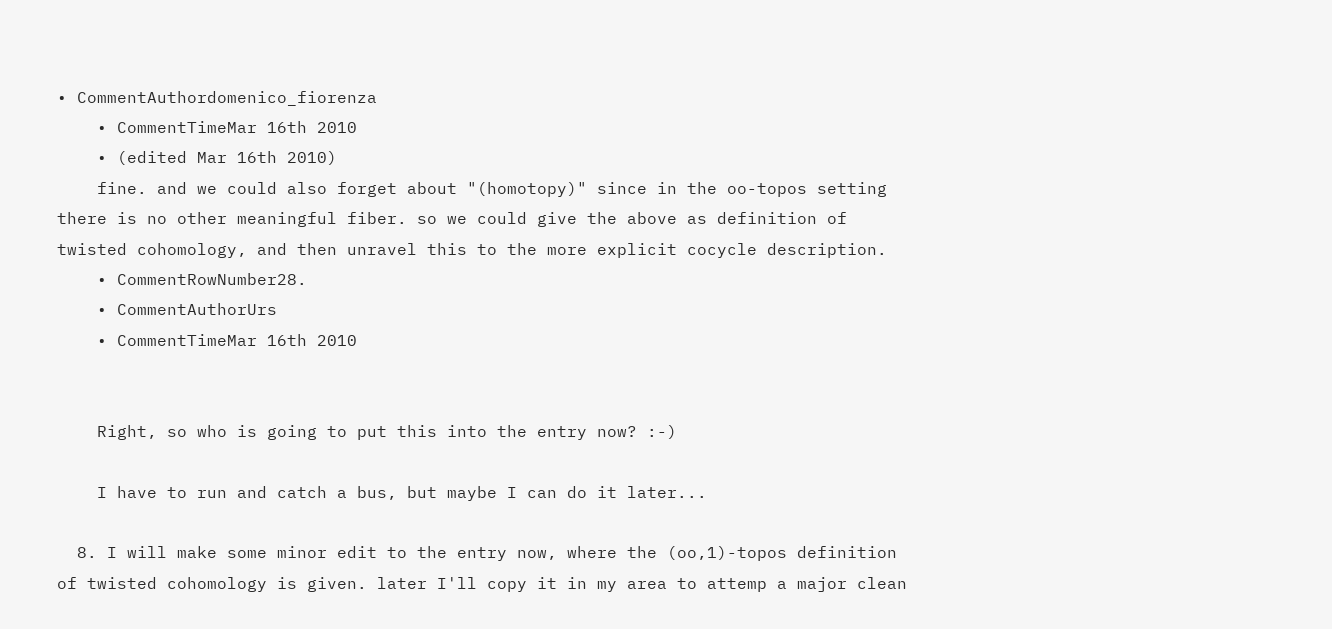• CommentAuthordomenico_fiorenza
    • CommentTimeMar 16th 2010
    • (edited Mar 16th 2010)
    fine. and we could also forget about "(homotopy)" since in the oo-topos setting there is no other meaningful fiber. so we could give the above as definition of twisted cohomology, and then unravel this to the more explicit cocycle description.
    • CommentRowNumber28.
    • CommentAuthorUrs
    • CommentTimeMar 16th 2010


    Right, so who is going to put this into the entry now? :-)

    I have to run and catch a bus, but maybe I can do it later...

  8. I will make some minor edit to the entry now, where the (oo,1)-topos definition of twisted cohomology is given. later I'll copy it in my area to attemp a major clean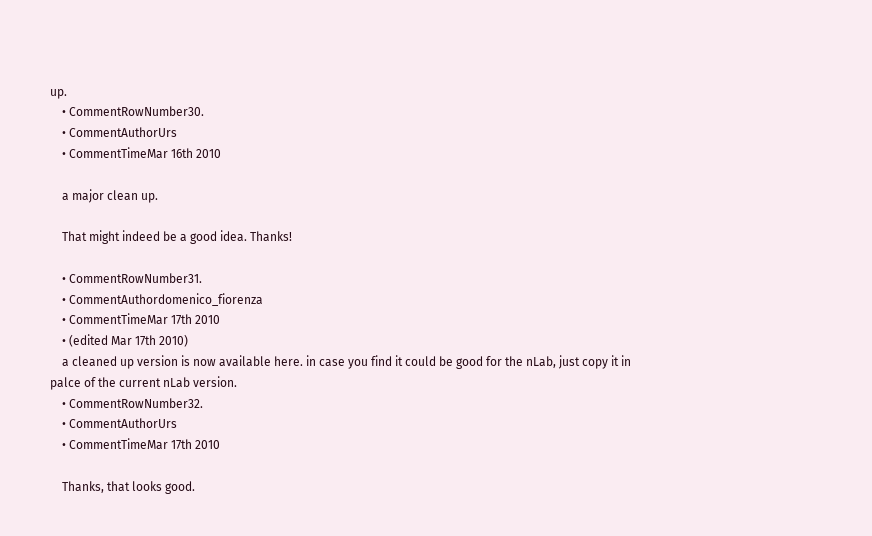up.
    • CommentRowNumber30.
    • CommentAuthorUrs
    • CommentTimeMar 16th 2010

    a major clean up.

    That might indeed be a good idea. Thanks!

    • CommentRowNumber31.
    • CommentAuthordomenico_fiorenza
    • CommentTimeMar 17th 2010
    • (edited Mar 17th 2010)
    a cleaned up version is now available here. in case you find it could be good for the nLab, just copy it in palce of the current nLab version.
    • CommentRowNumber32.
    • CommentAuthorUrs
    • CommentTimeMar 17th 2010

    Thanks, that looks good.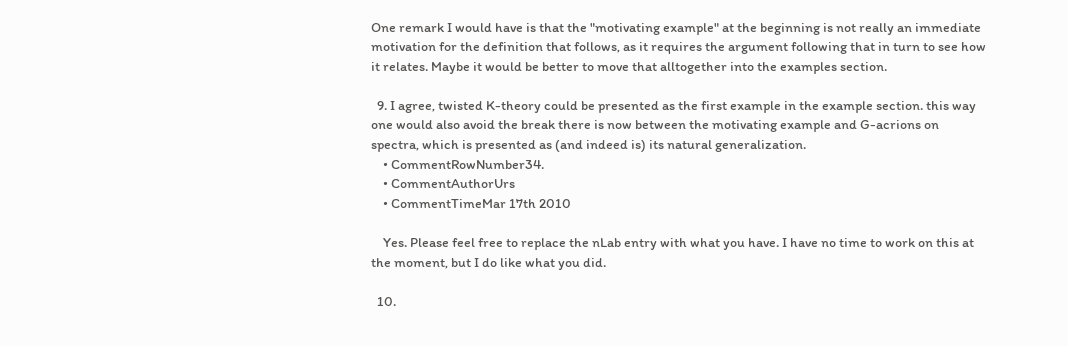One remark I would have is that the "motivating example" at the beginning is not really an immediate motivation for the definition that follows, as it requires the argument following that in turn to see how it relates. Maybe it would be better to move that alltogether into the examples section.

  9. I agree, twisted K-theory could be presented as the first example in the example section. this way one would also avoid the break there is now between the motivating example and G-acrions on spectra, which is presented as (and indeed is) its natural generalization.
    • CommentRowNumber34.
    • CommentAuthorUrs
    • CommentTimeMar 17th 2010

    Yes. Please feel free to replace the nLab entry with what you have. I have no time to work on this at the moment, but I do like what you did.

  10.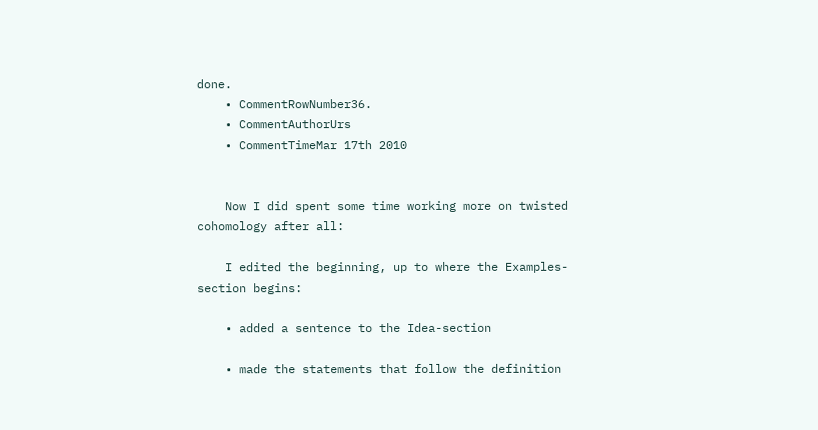done.
    • CommentRowNumber36.
    • CommentAuthorUrs
    • CommentTimeMar 17th 2010


    Now I did spent some time working more on twisted cohomology after all:

    I edited the beginning, up to where the Examples-section begins:

    • added a sentence to the Idea-section

    • made the statements that follow the definition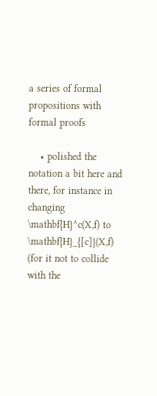a series of formal propositions with formal proofs

    • polished the notation a bit here and there, for instance in changing  \mathbf{H}^c(X,f) to  \mathbf{H}_{[c]}(X,f) (for it not to collide with the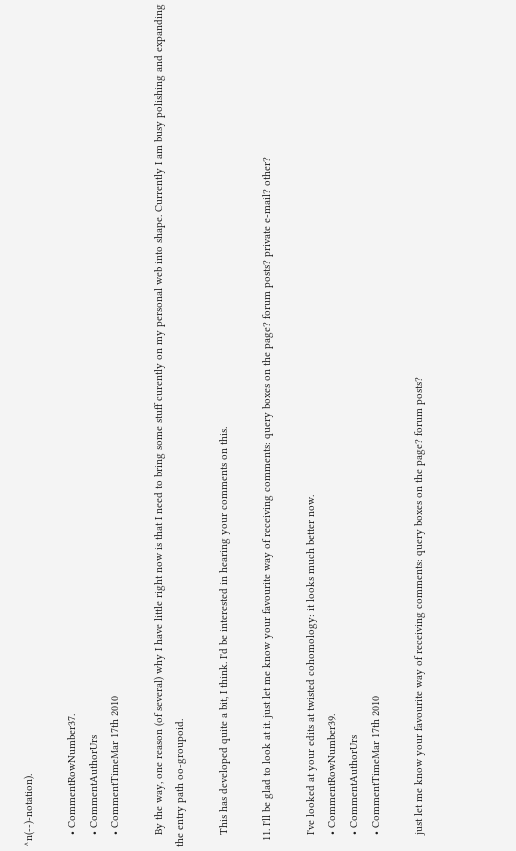^n(--)-notation).

    • CommentRowNumber37.
    • CommentAuthorUrs
    • CommentTimeMar 17th 2010

    By the way, one reason (of several) why I have little right now is that I need to bring some stuff curently on my personal web into shape. Currently I am busy polishing and expanding the entry path oo-groupoid.

    This has developed quite a bit, I think. I'd be interested in hearing your comments on this.

  11. I'll be glad to look at it. just let me know your favourite way of receiving comments: query boxes on the page? forum posts? private e-mail? other?

    I've looked at your edits at twisted cohomology: it looks much better now.
    • CommentRowNumber39.
    • CommentAuthorUrs
    • CommentTimeMar 17th 2010

    just let me know your favourite way of receiving comments: query boxes on the page? forum posts?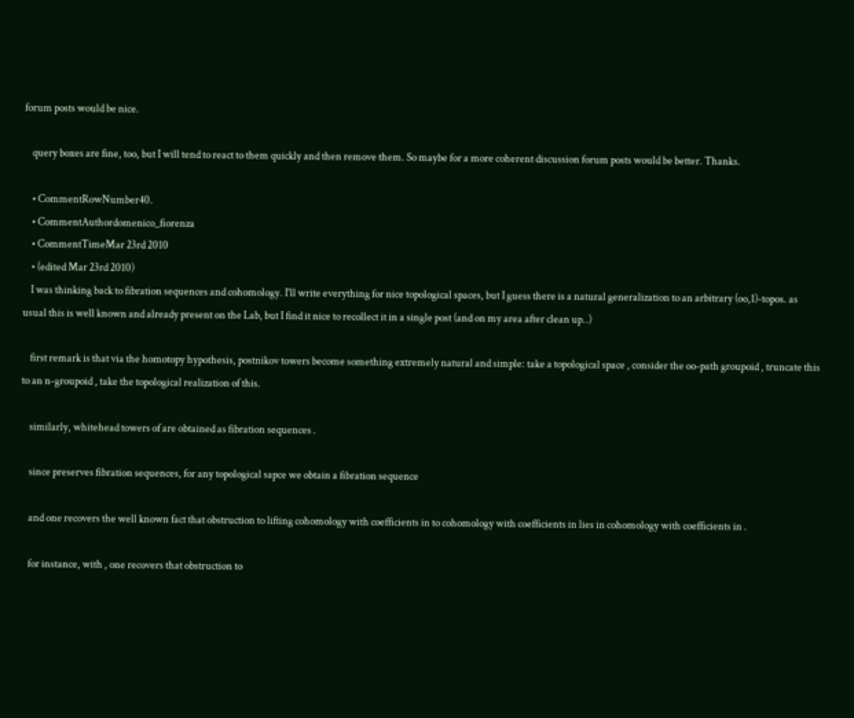forum posts would be nice.

    query boxes are fine, too, but I will tend to react to them quickly and then remove them. So maybe for a more coherent discussion forum posts would be better. Thanks.

    • CommentRowNumber40.
    • CommentAuthordomenico_fiorenza
    • CommentTimeMar 23rd 2010
    • (edited Mar 23rd 2010)
    I was thinking back to fibration sequences and cohomology. I'll write everything for nice topological spaces, but I guess there is a natural generalization to an arbitrary (oo,1)-topos. as usual this is well known and already present on the Lab, but I find it nice to recollect it in a single post (and on my area after clean up..)

    first remark is that via the homotopy hypothesis, postnikov towers become something extremely natural and simple: take a topological space , consider the oo-path groupoid , truncate this to an n-groupoid , take the topological realization of this.

    similarly, whitehead towers of are obtained as fibration sequences .

    since preserves fibration sequences, for any topological sapce we obtain a fibration sequence

    and one recovers the well known fact that obstruction to lifting cohomology with coefficients in to cohomology with coefficients in lies in cohomology with coefficients in .

    for instance, with , one recovers that obstruction to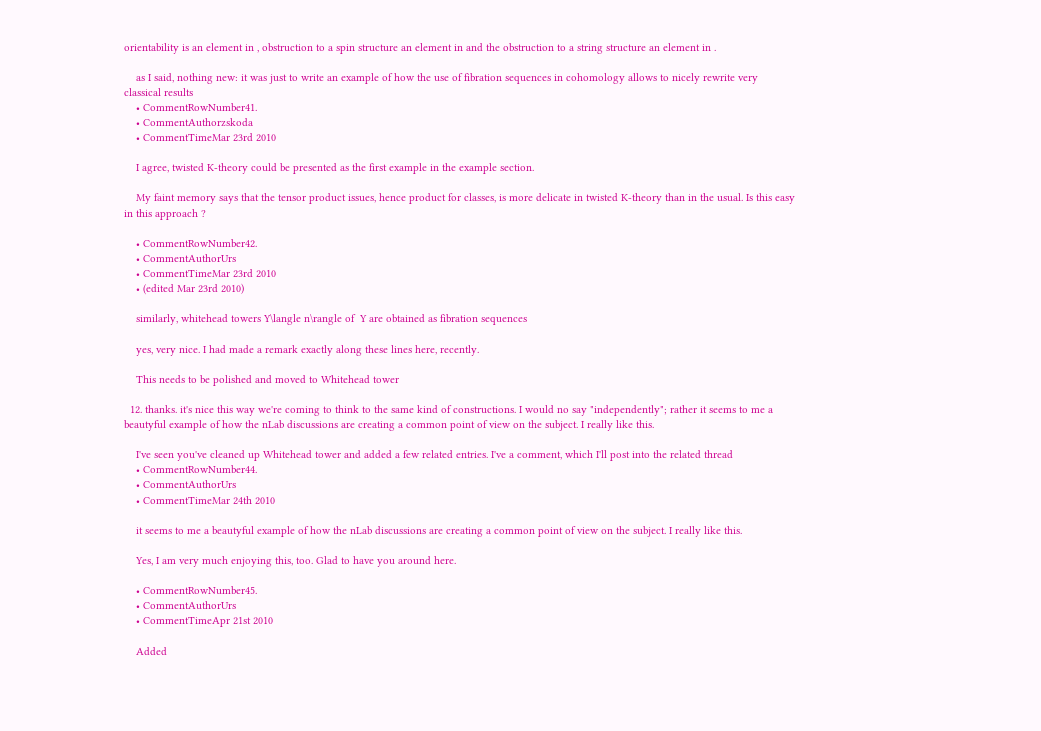orientability is an element in , obstruction to a spin structure an element in and the obstruction to a string structure an element in .

    as I said, nothing new: it was just to write an example of how the use of fibration sequences in cohomology allows to nicely rewrite very classical results
    • CommentRowNumber41.
    • CommentAuthorzskoda
    • CommentTimeMar 23rd 2010

    I agree, twisted K-theory could be presented as the first example in the example section.

    My faint memory says that the tensor product issues, hence product for classes, is more delicate in twisted K-theory than in the usual. Is this easy in this approach ?

    • CommentRowNumber42.
    • CommentAuthorUrs
    • CommentTimeMar 23rd 2010
    • (edited Mar 23rd 2010)

    similarly, whitehead towers Y\langle n\rangle of  Y are obtained as fibration sequences

    yes, very nice. I had made a remark exactly along these lines here, recently.

    This needs to be polished and moved to Whitehead tower

  12. thanks. it's nice this way we're coming to think to the same kind of constructions. I would no say "independently"; rather it seems to me a beautyful example of how the nLab discussions are creating a common point of view on the subject. I really like this.

    I've seen you've cleaned up Whitehead tower and added a few related entries. I've a comment, which I'll post into the related thread
    • CommentRowNumber44.
    • CommentAuthorUrs
    • CommentTimeMar 24th 2010

    it seems to me a beautyful example of how the nLab discussions are creating a common point of view on the subject. I really like this.

    Yes, I am very much enjoying this, too. Glad to have you around here.

    • CommentRowNumber45.
    • CommentAuthorUrs
    • CommentTimeApr 21st 2010

    Added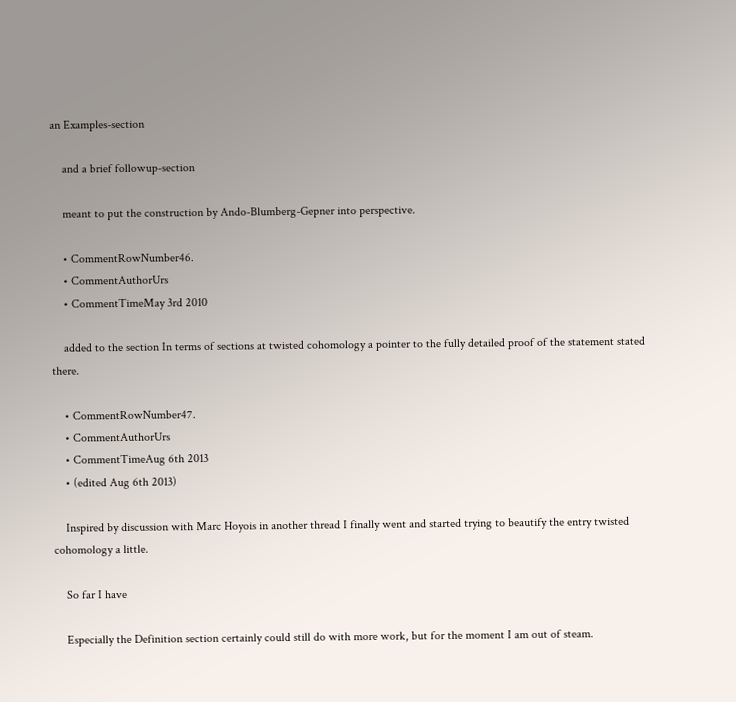an Examples-section

    and a brief followup-section

    meant to put the construction by Ando-Blumberg-Gepner into perspective.

    • CommentRowNumber46.
    • CommentAuthorUrs
    • CommentTimeMay 3rd 2010

    added to the section In terms of sections at twisted cohomology a pointer to the fully detailed proof of the statement stated there.

    • CommentRowNumber47.
    • CommentAuthorUrs
    • CommentTimeAug 6th 2013
    • (edited Aug 6th 2013)

    Inspired by discussion with Marc Hoyois in another thread I finally went and started trying to beautify the entry twisted cohomology a little.

    So far I have

    Especially the Definition section certainly could still do with more work, but for the moment I am out of steam.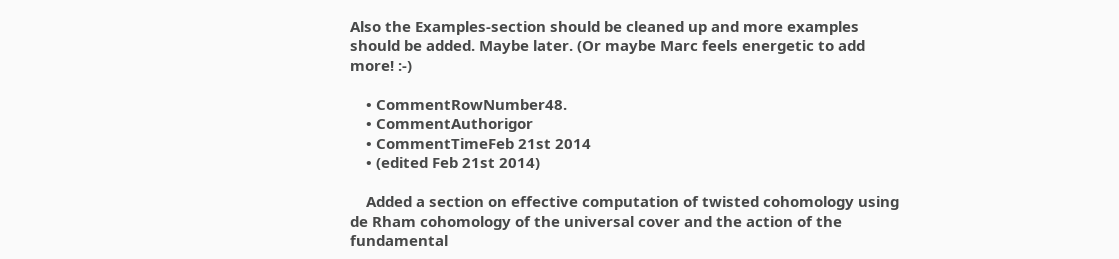Also the Examples-section should be cleaned up and more examples should be added. Maybe later. (Or maybe Marc feels energetic to add more! :-)

    • CommentRowNumber48.
    • CommentAuthorigor
    • CommentTimeFeb 21st 2014
    • (edited Feb 21st 2014)

    Added a section on effective computation of twisted cohomology using de Rham cohomology of the universal cover and the action of the fundamental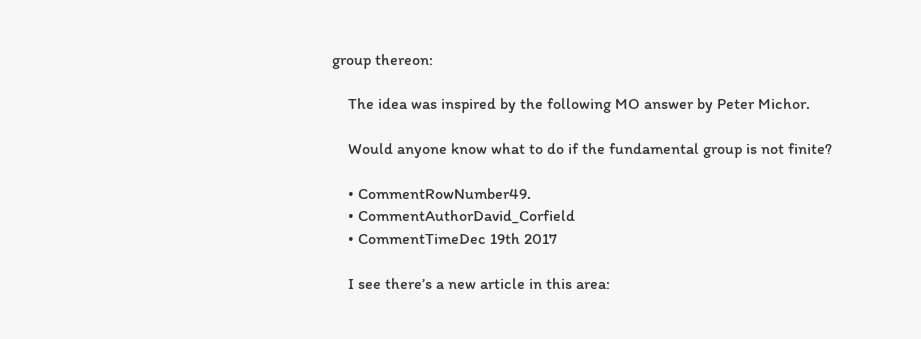group thereon:

    The idea was inspired by the following MO answer by Peter Michor.

    Would anyone know what to do if the fundamental group is not finite?

    • CommentRowNumber49.
    • CommentAuthorDavid_Corfield
    • CommentTimeDec 19th 2017

    I see there’s a new article in this area: